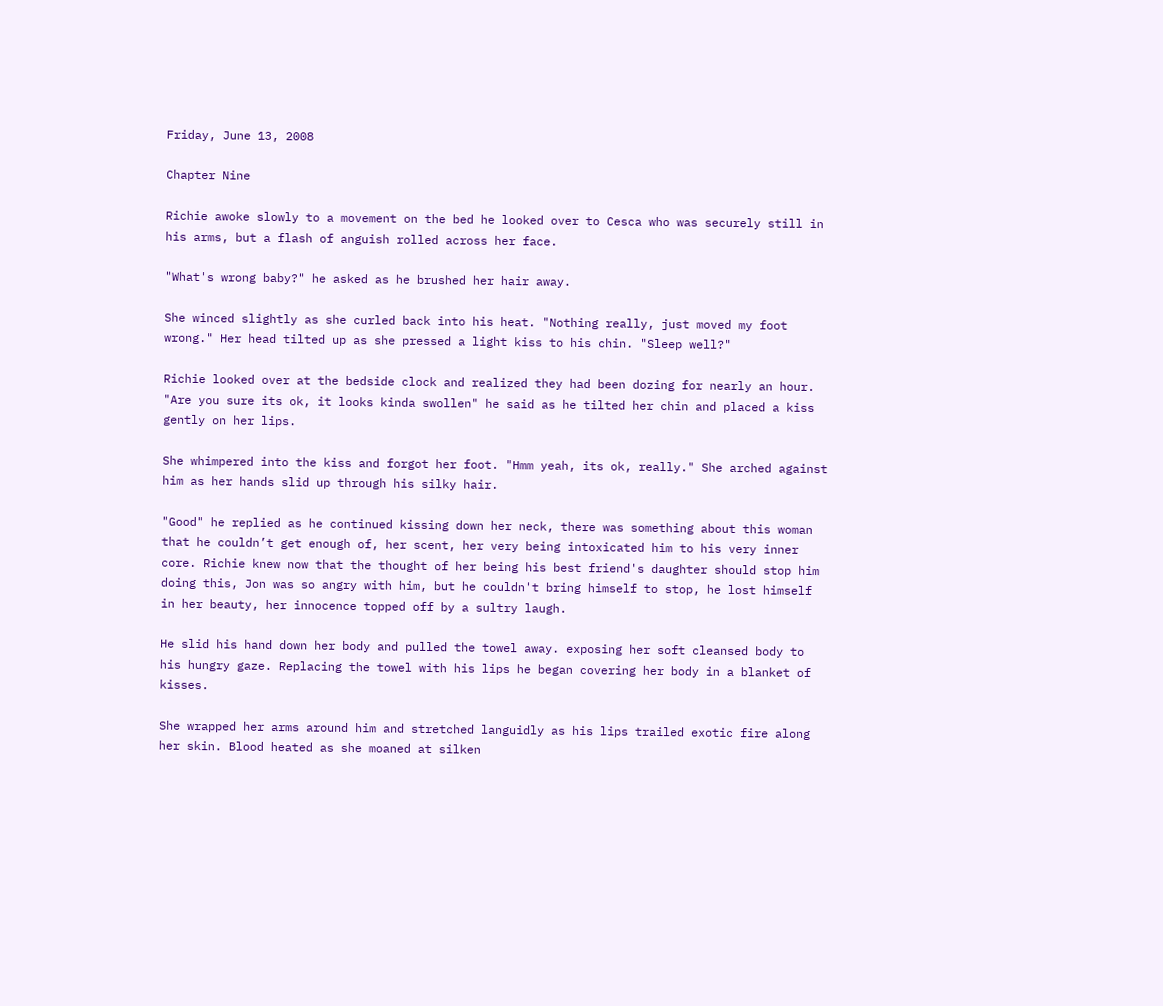Friday, June 13, 2008

Chapter Nine

Richie awoke slowly to a movement on the bed he looked over to Cesca who was securely still in his arms, but a flash of anguish rolled across her face.

"What's wrong baby?" he asked as he brushed her hair away.

She winced slightly as she curled back into his heat. "Nothing really, just moved my foot wrong." Her head tilted up as she pressed a light kiss to his chin. "Sleep well?"

Richie looked over at the bedside clock and realized they had been dozing for nearly an hour. "Are you sure its ok, it looks kinda swollen" he said as he tilted her chin and placed a kiss gently on her lips.

She whimpered into the kiss and forgot her foot. "Hmm yeah, its ok, really." She arched against him as her hands slid up through his silky hair.

"Good" he replied as he continued kissing down her neck, there was something about this woman that he couldn’t get enough of, her scent, her very being intoxicated him to his very inner core. Richie knew now that the thought of her being his best friend's daughter should stop him doing this, Jon was so angry with him, but he couldn't bring himself to stop, he lost himself in her beauty, her innocence topped off by a sultry laugh.

He slid his hand down her body and pulled the towel away. exposing her soft cleansed body to his hungry gaze. Replacing the towel with his lips he began covering her body in a blanket of kisses.

She wrapped her arms around him and stretched languidly as his lips trailed exotic fire along her skin. Blood heated as she moaned at silken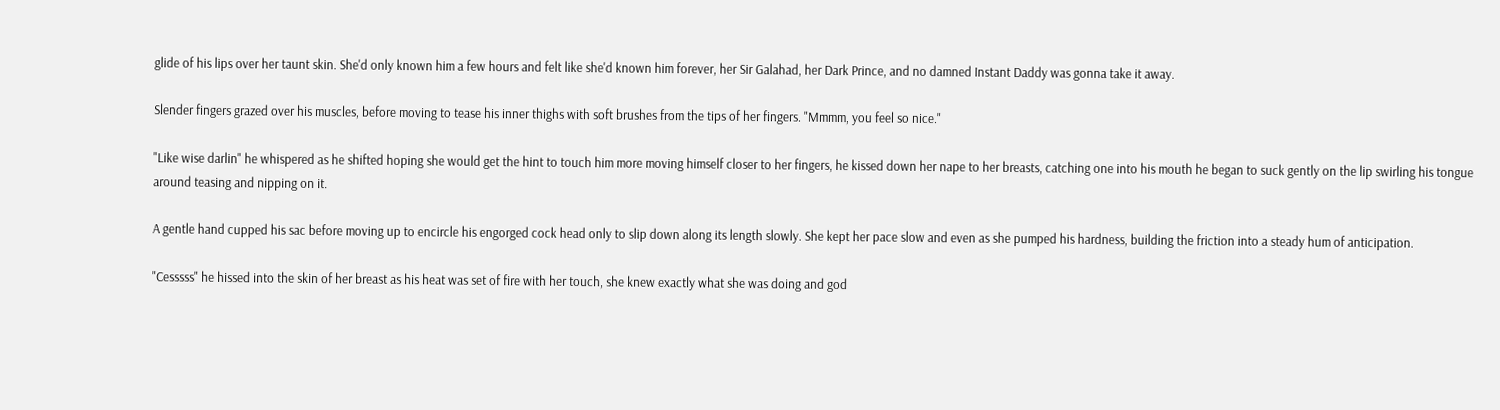glide of his lips over her taunt skin. She'd only known him a few hours and felt like she'd known him forever, her Sir Galahad, her Dark Prince, and no damned Instant Daddy was gonna take it away.

Slender fingers grazed over his muscles, before moving to tease his inner thighs with soft brushes from the tips of her fingers. "Mmmm, you feel so nice."

"Like wise darlin" he whispered as he shifted hoping she would get the hint to touch him more moving himself closer to her fingers, he kissed down her nape to her breasts, catching one into his mouth he began to suck gently on the lip swirling his tongue around teasing and nipping on it.

A gentle hand cupped his sac before moving up to encircle his engorged cock head only to slip down along its length slowly. She kept her pace slow and even as she pumped his hardness, building the friction into a steady hum of anticipation.

"Cesssss" he hissed into the skin of her breast as his heat was set of fire with her touch, she knew exactly what she was doing and god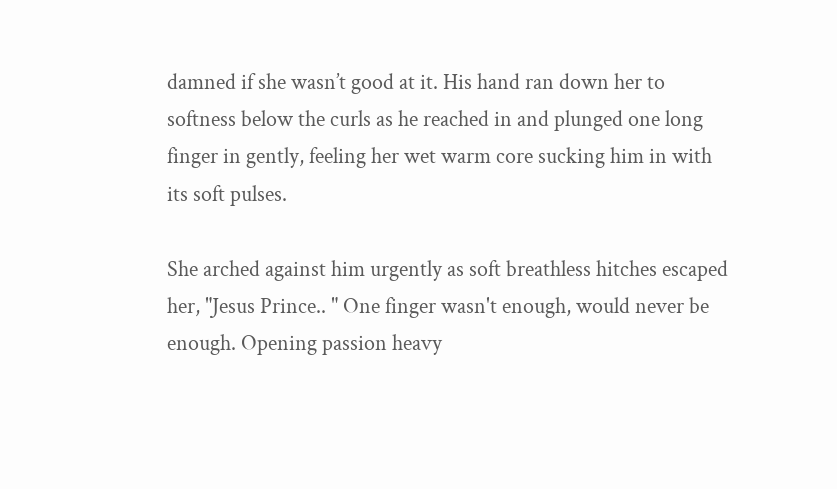damned if she wasn’t good at it. His hand ran down her to softness below the curls as he reached in and plunged one long finger in gently, feeling her wet warm core sucking him in with its soft pulses.

She arched against him urgently as soft breathless hitches escaped her, "Jesus Prince.. " One finger wasn't enough, would never be enough. Opening passion heavy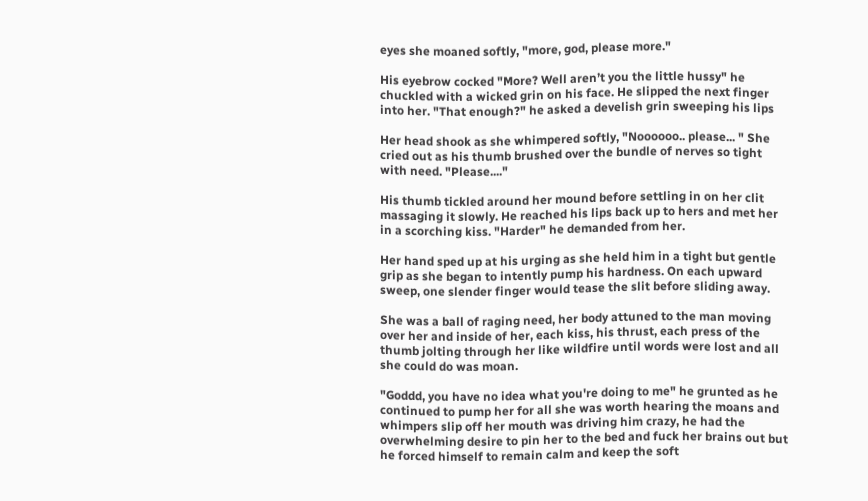eyes she moaned softly, "more, god, please more."

His eyebrow cocked "More? Well aren’t you the little hussy" he chuckled with a wicked grin on his face. He slipped the next finger into her. "That enough?" he asked a develish grin sweeping his lips

Her head shook as she whimpered softly, "Noooooo.. please... " She cried out as his thumb brushed over the bundle of nerves so tight with need. "Please...."

His thumb tickled around her mound before settling in on her clit massaging it slowly. He reached his lips back up to hers and met her in a scorching kiss. "Harder" he demanded from her.

Her hand sped up at his urging as she held him in a tight but gentle grip as she began to intently pump his hardness. On each upward sweep, one slender finger would tease the slit before sliding away.

She was a ball of raging need, her body attuned to the man moving over her and inside of her, each kiss, his thrust, each press of the thumb jolting through her like wildfire until words were lost and all she could do was moan.

"Goddd, you have no idea what you're doing to me" he grunted as he continued to pump her for all she was worth hearing the moans and whimpers slip off her mouth was driving him crazy, he had the overwhelming desire to pin her to the bed and fuck her brains out but he forced himself to remain calm and keep the soft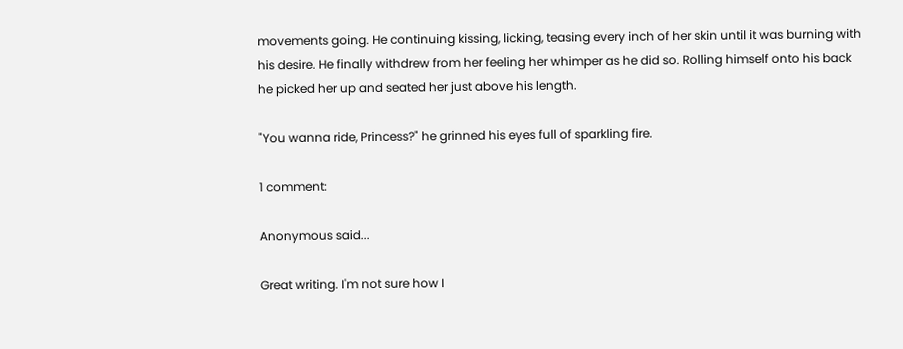movements going. He continuing kissing, licking, teasing every inch of her skin until it was burning with his desire. He finally withdrew from her feeling her whimper as he did so. Rolling himself onto his back he picked her up and seated her just above his length.

"You wanna ride, Princess?" he grinned his eyes full of sparkling fire.

1 comment:

Anonymous said...

Great writing. I'm not sure how I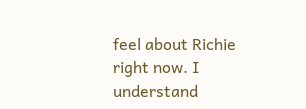feel about Richie right now. I understand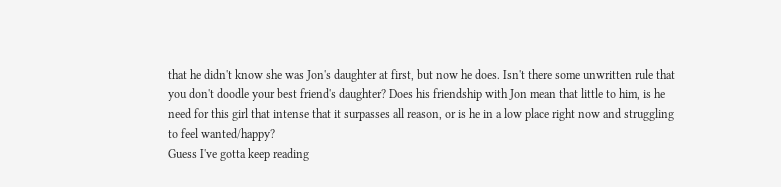that he didn't know she was Jon's daughter at first, but now he does. Isn't there some unwritten rule that you don't doodle your best friend's daughter? Does his friendship with Jon mean that little to him, is he need for this girl that intense that it surpasses all reason, or is he in a low place right now and struggling to feel wanted/happy?
Guess I've gotta keep reading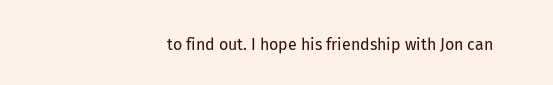to find out. I hope his friendship with Jon can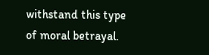withstand this type of moral betrayal.